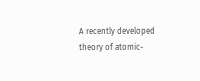A recently developed theory of atomic-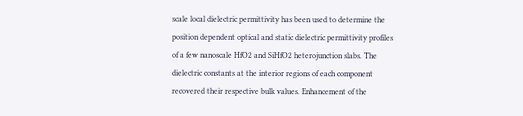scale local dielectric permittivity has been used to determine the position dependent optical and static dielectric permittivity profiles of a few nanoscale HfO2 and SiHfO2 heterojunction slabs. The dielectric constants at the interior regions of each component recovered their respective bulk values. Enhancement of the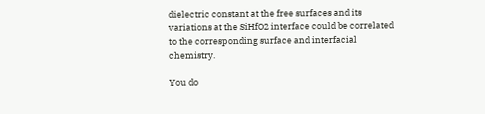dielectric constant at the free surfaces and its variations at the SiHfO2 interface could be correlated to the corresponding surface and interfacial chemistry.

You do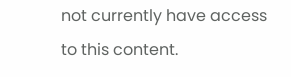not currently have access to this content.